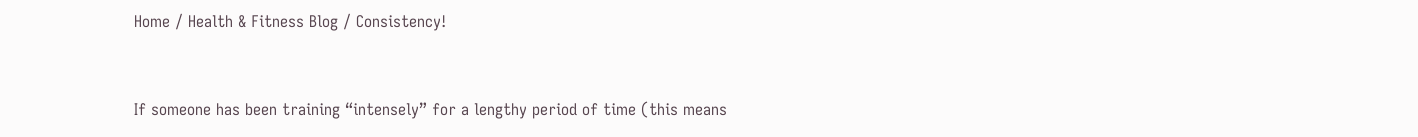Home / Health & Fitness Blog / Consistency!


If someone has been training “intensely” for a lengthy period of time (this means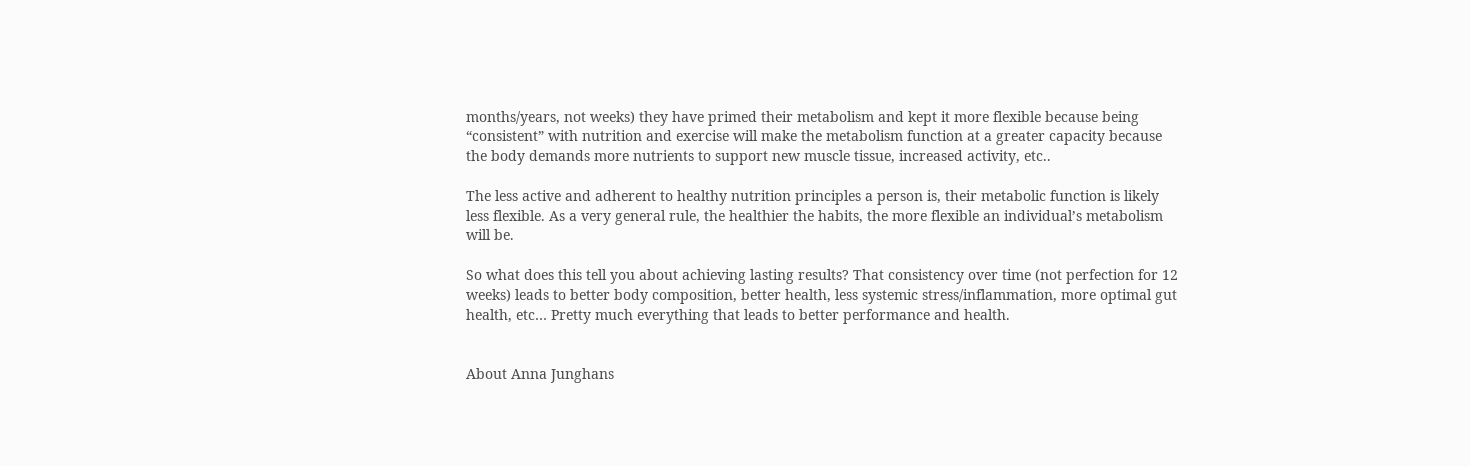months/years, not weeks) they have primed their metabolism and kept it more flexible because being “consistent” with nutrition and exercise will make the metabolism function at a greater capacity because the body demands more nutrients to support new muscle tissue, increased activity, etc..

The less active and adherent to healthy nutrition principles a person is, their metabolic function is likely less flexible. As a very general rule, the healthier the habits, the more flexible an individual’s metabolism will be.

So what does this tell you about achieving lasting results? That consistency over time (not perfection for 12 weeks) leads to better body composition, better health, less systemic stress/inflammation, more optimal gut health, etc… Pretty much everything that leads to better performance and health.


About Anna Junghans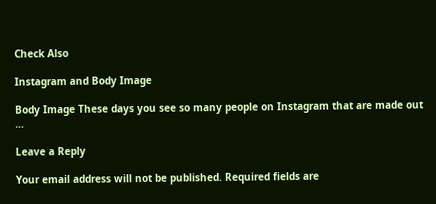Check Also

Instagram and Body Image

Body Image These days you see so many people on Instagram that are made out …

Leave a Reply

Your email address will not be published. Required fields are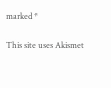marked *

This site uses Akismet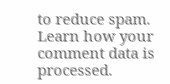to reduce spam. Learn how your comment data is processed.